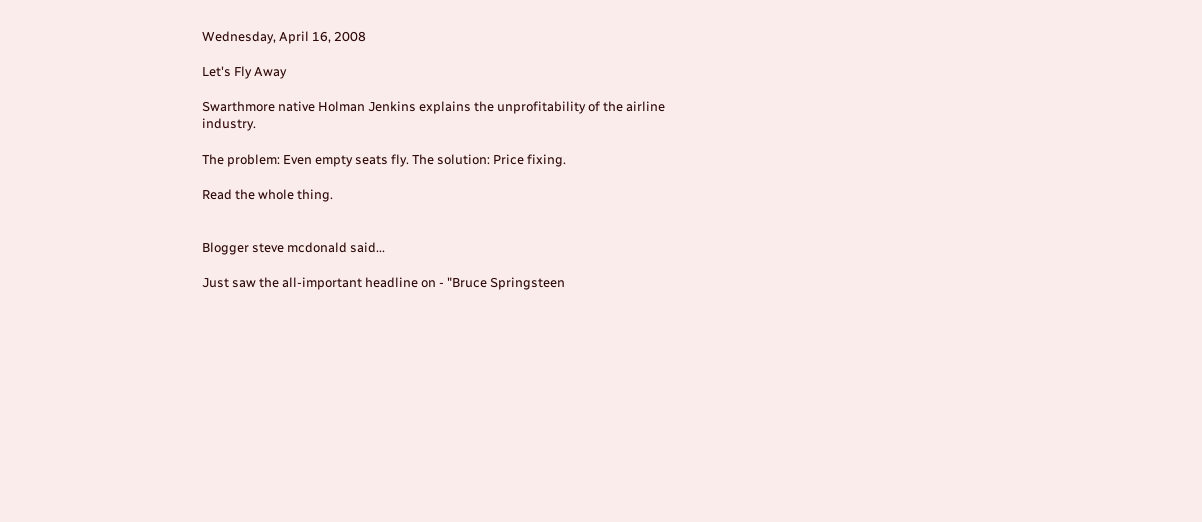Wednesday, April 16, 2008

Let's Fly Away

Swarthmore native Holman Jenkins explains the unprofitability of the airline industry.

The problem: Even empty seats fly. The solution: Price fixing.

Read the whole thing.


Blogger steve mcdonald said...

Just saw the all-important headline on - "Bruce Springsteen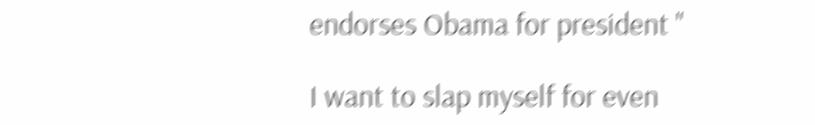endorses Obama for president "

I want to slap myself for even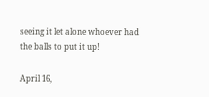seeing it let alone whoever had the balls to put it up!

April 16,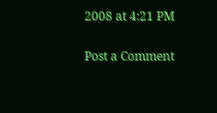2008 at 4:21 PM

Post a Comment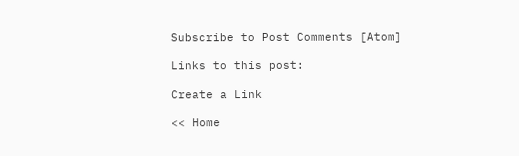Subscribe to Post Comments [Atom]

Links to this post:

Create a Link

<< Home